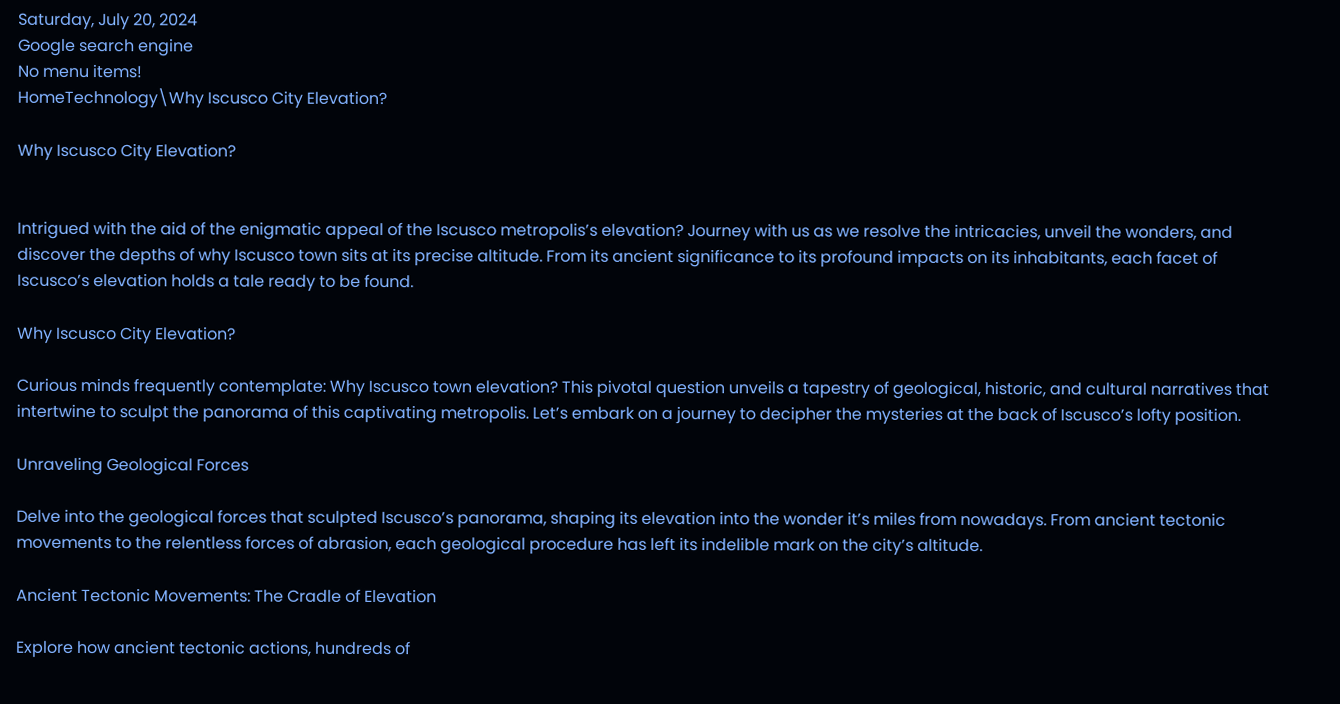Saturday, July 20, 2024
Google search engine
No menu items!
HomeTechnology\Why Iscusco City Elevation?

Why Iscusco City Elevation?


Intrigued with the aid of the enigmatic appeal of the Iscusco metropolis’s elevation? Journey with us as we resolve the intricacies, unveil the wonders, and discover the depths of why Iscusco town sits at its precise altitude. From its ancient significance to its profound impacts on its inhabitants, each facet of Iscusco’s elevation holds a tale ready to be found.

Why Iscusco City Elevation?

Curious minds frequently contemplate: Why Iscusco town elevation? This pivotal question unveils a tapestry of geological, historic, and cultural narratives that intertwine to sculpt the panorama of this captivating metropolis. Let’s embark on a journey to decipher the mysteries at the back of Iscusco’s lofty position.

Unraveling Geological Forces

Delve into the geological forces that sculpted Iscusco’s panorama, shaping its elevation into the wonder it’s miles from nowadays. From ancient tectonic movements to the relentless forces of abrasion, each geological procedure has left its indelible mark on the city’s altitude.

Ancient Tectonic Movements: The Cradle of Elevation

Explore how ancient tectonic actions, hundreds of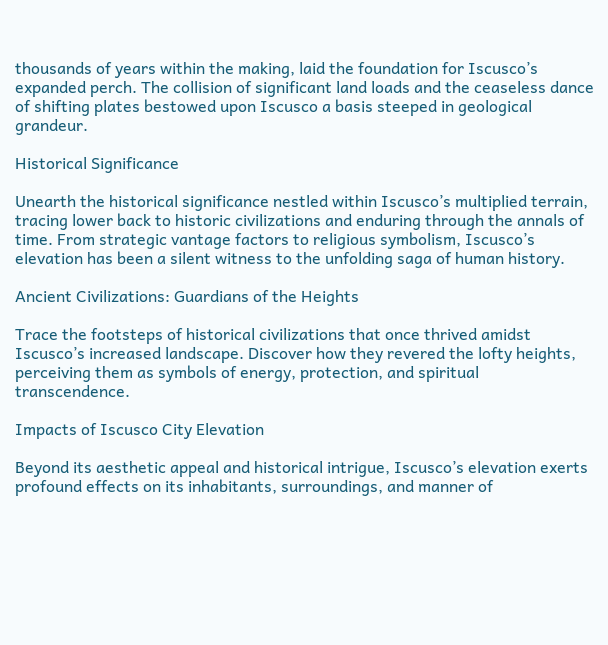thousands of years within the making, laid the foundation for Iscusco’s expanded perch. The collision of significant land loads and the ceaseless dance of shifting plates bestowed upon Iscusco a basis steeped in geological grandeur.

Historical Significance

Unearth the historical significance nestled within Iscusco’s multiplied terrain, tracing lower back to historic civilizations and enduring through the annals of time. From strategic vantage factors to religious symbolism, Iscusco’s elevation has been a silent witness to the unfolding saga of human history.

Ancient Civilizations: Guardians of the Heights

Trace the footsteps of historical civilizations that once thrived amidst Iscusco’s increased landscape. Discover how they revered the lofty heights, perceiving them as symbols of energy, protection, and spiritual transcendence.

Impacts of Iscusco City Elevation

Beyond its aesthetic appeal and historical intrigue, Iscusco’s elevation exerts profound effects on its inhabitants, surroundings, and manner of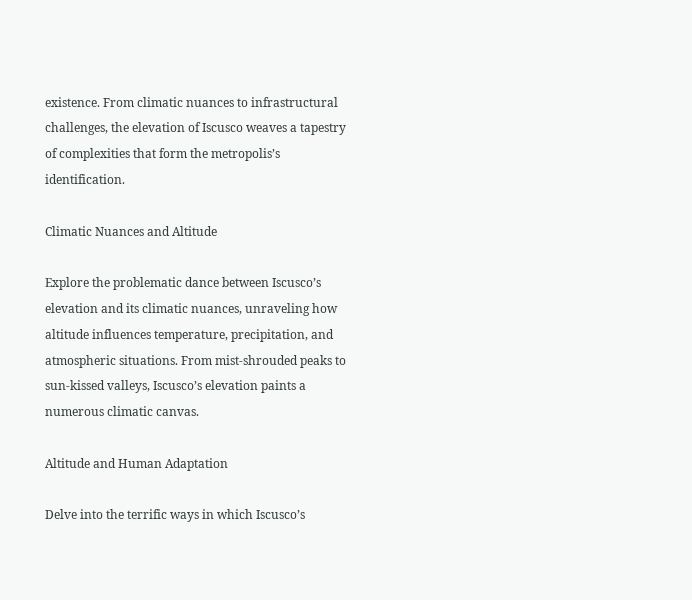existence. From climatic nuances to infrastructural challenges, the elevation of Iscusco weaves a tapestry of complexities that form the metropolis’s identification.

Climatic Nuances and Altitude

Explore the problematic dance between Iscusco’s elevation and its climatic nuances, unraveling how altitude influences temperature, precipitation, and atmospheric situations. From mist-shrouded peaks to sun-kissed valleys, Iscusco’s elevation paints a numerous climatic canvas.

Altitude and Human Adaptation

Delve into the terrific ways in which Iscusco’s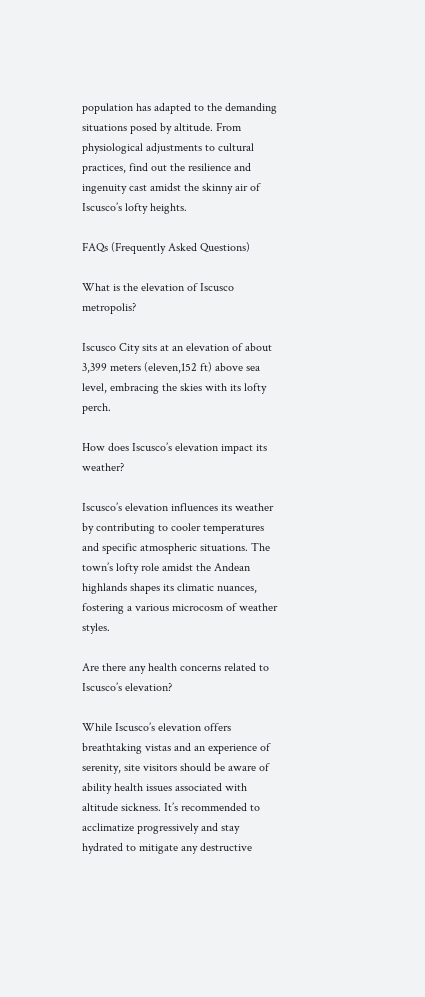population has adapted to the demanding situations posed by altitude. From physiological adjustments to cultural practices, find out the resilience and ingenuity cast amidst the skinny air of Iscusco’s lofty heights.

FAQs (Frequently Asked Questions)

What is the elevation of Iscusco metropolis?

Iscusco City sits at an elevation of about 3,399 meters (eleven,152 ft) above sea level, embracing the skies with its lofty perch.

How does Iscusco’s elevation impact its weather?

Iscusco’s elevation influences its weather by contributing to cooler temperatures and specific atmospheric situations. The town’s lofty role amidst the Andean highlands shapes its climatic nuances, fostering a various microcosm of weather styles.

Are there any health concerns related to Iscusco’s elevation?

While Iscusco’s elevation offers breathtaking vistas and an experience of serenity, site visitors should be aware of ability health issues associated with altitude sickness. It’s recommended to acclimatize progressively and stay hydrated to mitigate any destructive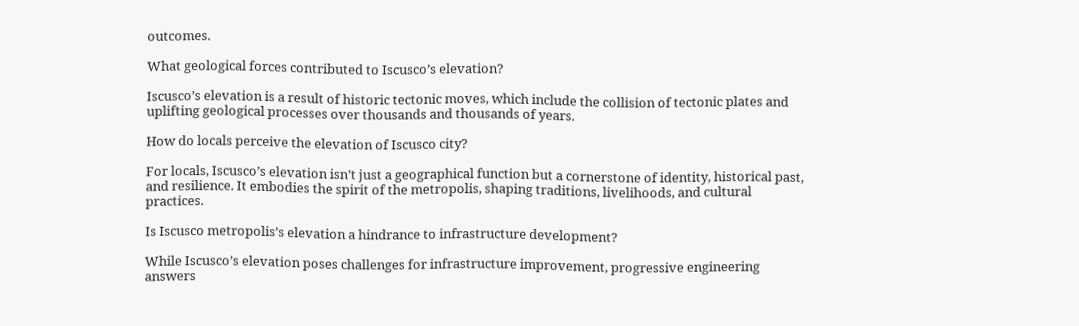outcomes.

What geological forces contributed to Iscusco’s elevation?

Iscusco’s elevation is a result of historic tectonic moves, which include the collision of tectonic plates and uplifting geological processes over thousands and thousands of years.

How do locals perceive the elevation of Iscusco city?

For locals, Iscusco’s elevation isn’t just a geographical function but a cornerstone of identity, historical past, and resilience. It embodies the spirit of the metropolis, shaping traditions, livelihoods, and cultural practices.

Is Iscusco metropolis’s elevation a hindrance to infrastructure development?

While Iscusco’s elevation poses challenges for infrastructure improvement, progressive engineering answers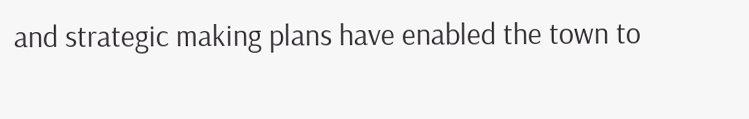and strategic making plans have enabled the town to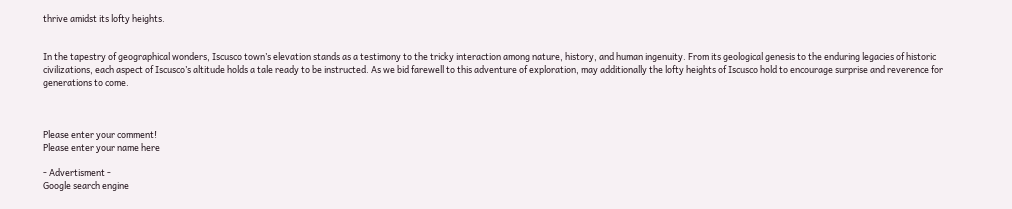thrive amidst its lofty heights.


In the tapestry of geographical wonders, Iscusco town’s elevation stands as a testimony to the tricky interaction among nature, history, and human ingenuity. From its geological genesis to the enduring legacies of historic civilizations, each aspect of Iscusco’s altitude holds a tale ready to be instructed. As we bid farewell to this adventure of exploration, may additionally the lofty heights of Iscusco hold to encourage surprise and reverence for generations to come.



Please enter your comment!
Please enter your name here

- Advertisment -
Google search engine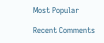Most Popular

Recent Comments